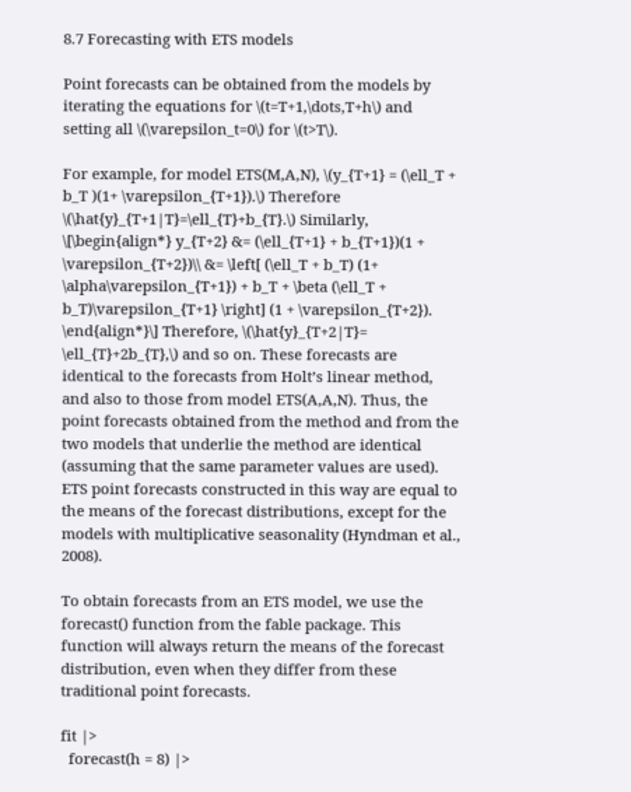8.7 Forecasting with ETS models

Point forecasts can be obtained from the models by iterating the equations for \(t=T+1,\dots,T+h\) and setting all \(\varepsilon_t=0\) for \(t>T\).

For example, for model ETS(M,A,N), \(y_{T+1} = (\ell_T + b_T )(1+ \varepsilon_{T+1}).\) Therefore \(\hat{y}_{T+1|T}=\ell_{T}+b_{T}.\) Similarly, \[\begin{align*} y_{T+2} &= (\ell_{T+1} + b_{T+1})(1 + \varepsilon_{T+2})\\ &= \left[ (\ell_T + b_T) (1+ \alpha\varepsilon_{T+1}) + b_T + \beta (\ell_T + b_T)\varepsilon_{T+1} \right] (1 + \varepsilon_{T+2}). \end{align*}\] Therefore, \(\hat{y}_{T+2|T}= \ell_{T}+2b_{T},\) and so on. These forecasts are identical to the forecasts from Holt’s linear method, and also to those from model ETS(A,A,N). Thus, the point forecasts obtained from the method and from the two models that underlie the method are identical (assuming that the same parameter values are used). ETS point forecasts constructed in this way are equal to the means of the forecast distributions, except for the models with multiplicative seasonality (Hyndman et al., 2008).

To obtain forecasts from an ETS model, we use the forecast() function from the fable package. This function will always return the means of the forecast distribution, even when they differ from these traditional point forecasts.

fit |>
  forecast(h = 8) |>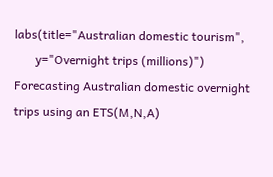labs(title="Australian domestic tourism",
       y="Overnight trips (millions)")
Forecasting Australian domestic overnight trips using an ETS(M,N,A)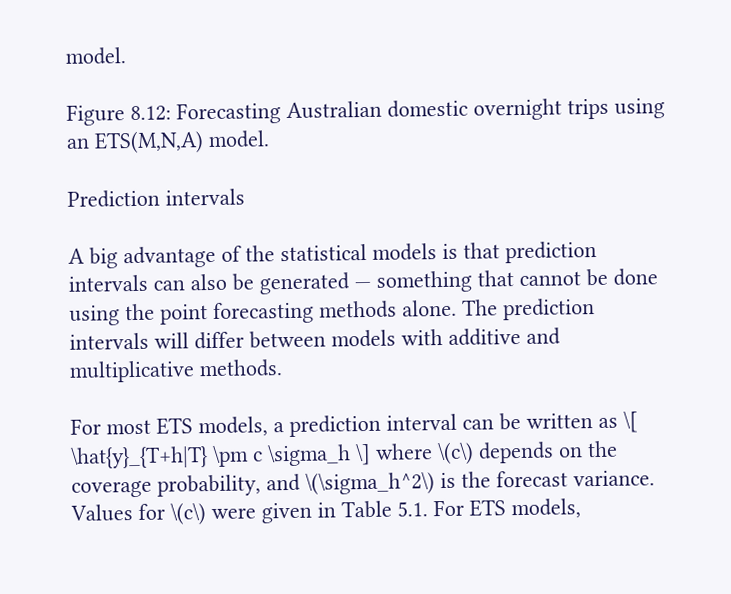model.

Figure 8.12: Forecasting Australian domestic overnight trips using an ETS(M,N,A) model.

Prediction intervals

A big advantage of the statistical models is that prediction intervals can also be generated — something that cannot be done using the point forecasting methods alone. The prediction intervals will differ between models with additive and multiplicative methods.

For most ETS models, a prediction interval can be written as \[ \hat{y}_{T+h|T} \pm c \sigma_h \] where \(c\) depends on the coverage probability, and \(\sigma_h^2\) is the forecast variance. Values for \(c\) were given in Table 5.1. For ETS models,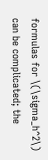formulas for \(\sigma_h^2\) can be complicated; the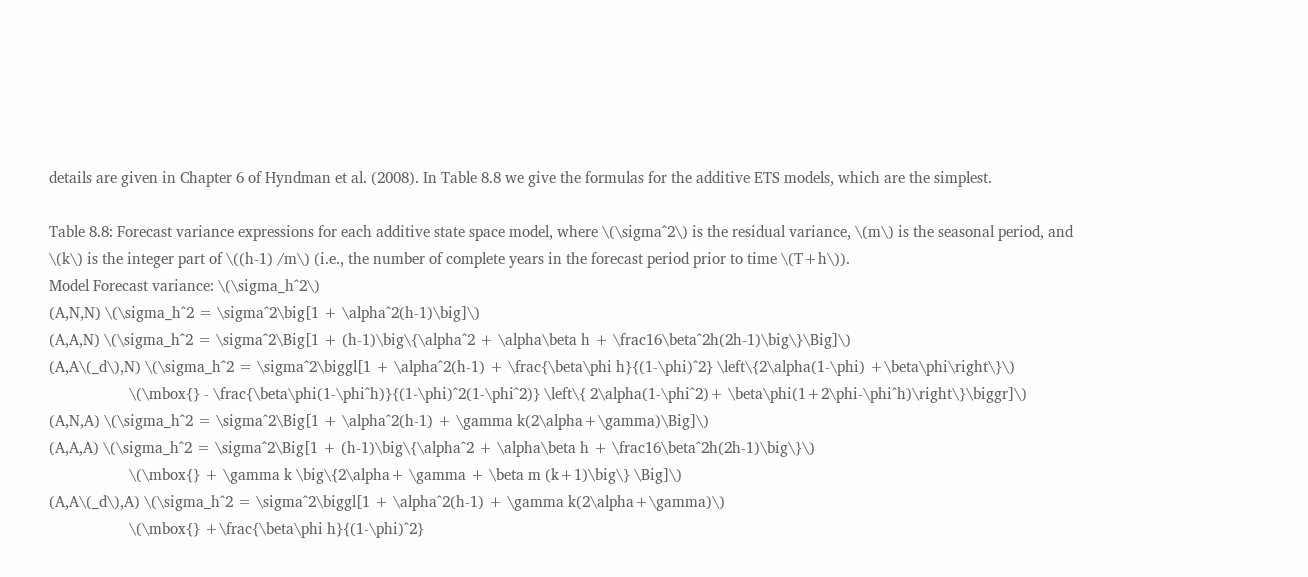details are given in Chapter 6 of Hyndman et al. (2008). In Table 8.8 we give the formulas for the additive ETS models, which are the simplest.

Table 8.8: Forecast variance expressions for each additive state space model, where \(\sigma^2\) is the residual variance, \(m\) is the seasonal period, and \(k\) is the integer part of \((h-1) /m\) (i.e., the number of complete years in the forecast period prior to time \(T+h\)).
Model Forecast variance: \(\sigma_h^2\)
(A,N,N) \(\sigma_h^2 = \sigma^2\big[1 + \alpha^2(h-1)\big]\)
(A,A,N) \(\sigma_h^2 = \sigma^2\Big[1 + (h-1)\big\{\alpha^2 + \alpha\beta h + \frac16\beta^2h(2h-1)\big\}\Big]\)
(A,A\(_d\),N) \(\sigma_h^2 = \sigma^2\biggl[1 + \alpha^2(h-1) + \frac{\beta\phi h}{(1-\phi)^2} \left\{2\alpha(1-\phi) +\beta\phi\right\}\)
                    \(\mbox{} - \frac{\beta\phi(1-\phi^h)}{(1-\phi)^2(1-\phi^2)} \left\{ 2\alpha(1-\phi^2)+ \beta\phi(1+2\phi-\phi^h)\right\}\biggr]\)
(A,N,A) \(\sigma_h^2 = \sigma^2\Big[1 + \alpha^2(h-1) + \gamma k(2\alpha+\gamma)\Big]\)
(A,A,A) \(\sigma_h^2 = \sigma^2\Big[1 + (h-1)\big\{\alpha^2 + \alpha\beta h + \frac16\beta^2h(2h-1)\big\}\)
                    \(\mbox{} + \gamma k \big\{2\alpha+ \gamma + \beta m (k+1)\big\} \Big]\)
(A,A\(_d\),A) \(\sigma_h^2 = \sigma^2\biggl[1 + \alpha^2(h-1) + \gamma k(2\alpha+\gamma)\)
                    \(\mbox{} +\frac{\beta\phi h}{(1-\phi)^2}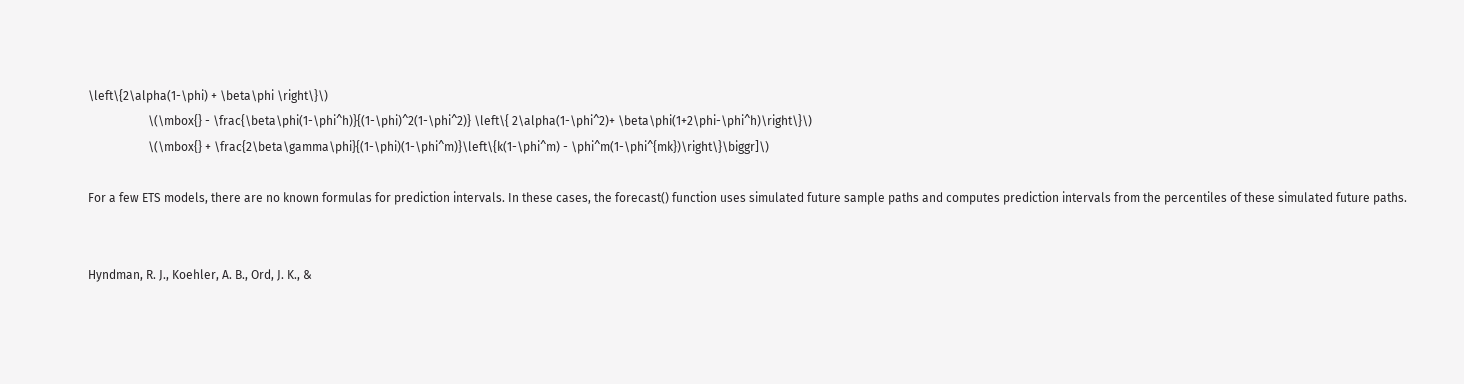\left\{2\alpha(1-\phi) + \beta\phi \right\}\)
                    \(\mbox{} - \frac{\beta\phi(1-\phi^h)}{(1-\phi)^2(1-\phi^2)} \left\{ 2\alpha(1-\phi^2)+ \beta\phi(1+2\phi-\phi^h)\right\}\)
                    \(\mbox{} + \frac{2\beta\gamma\phi}{(1-\phi)(1-\phi^m)}\left\{k(1-\phi^m) - \phi^m(1-\phi^{mk})\right\}\biggr]\)

For a few ETS models, there are no known formulas for prediction intervals. In these cases, the forecast() function uses simulated future sample paths and computes prediction intervals from the percentiles of these simulated future paths.


Hyndman, R. J., Koehler, A. B., Ord, J. K., &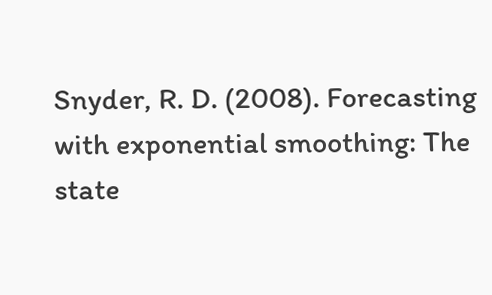Snyder, R. D. (2008). Forecasting with exponential smoothing: The state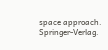space approach. Springer-Verlag.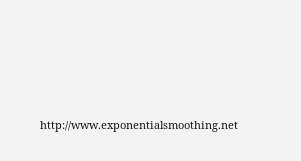http://www.exponentialsmoothing.net